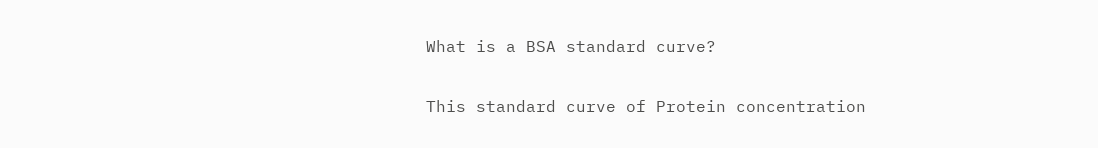What is a BSA standard curve?

This standard curve of Protein concentration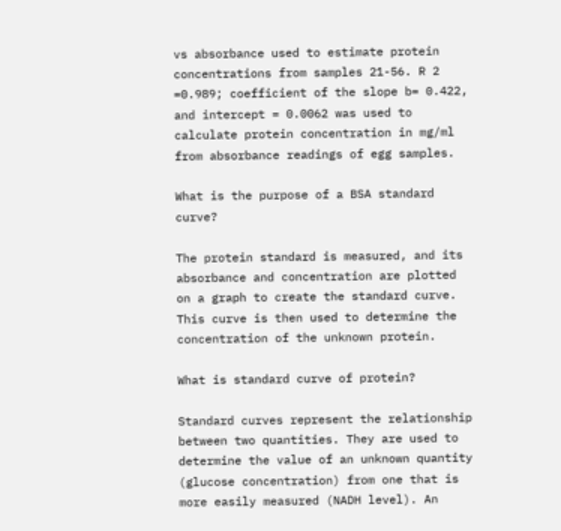vs absorbance used to estimate protein concentrations from samples 21-56. R 2 =0.989; coefficient of the slope b= 0.422, and intercept = 0.0062 was used to calculate protein concentration in mg/ml from absorbance readings of egg samples.

What is the purpose of a BSA standard curve?

The protein standard is measured, and its absorbance and concentration are plotted on a graph to create the standard curve. This curve is then used to determine the concentration of the unknown protein.

What is standard curve of protein?

Standard curves represent the relationship between two quantities. They are used to determine the value of an unknown quantity (glucose concentration) from one that is more easily measured (NADH level). An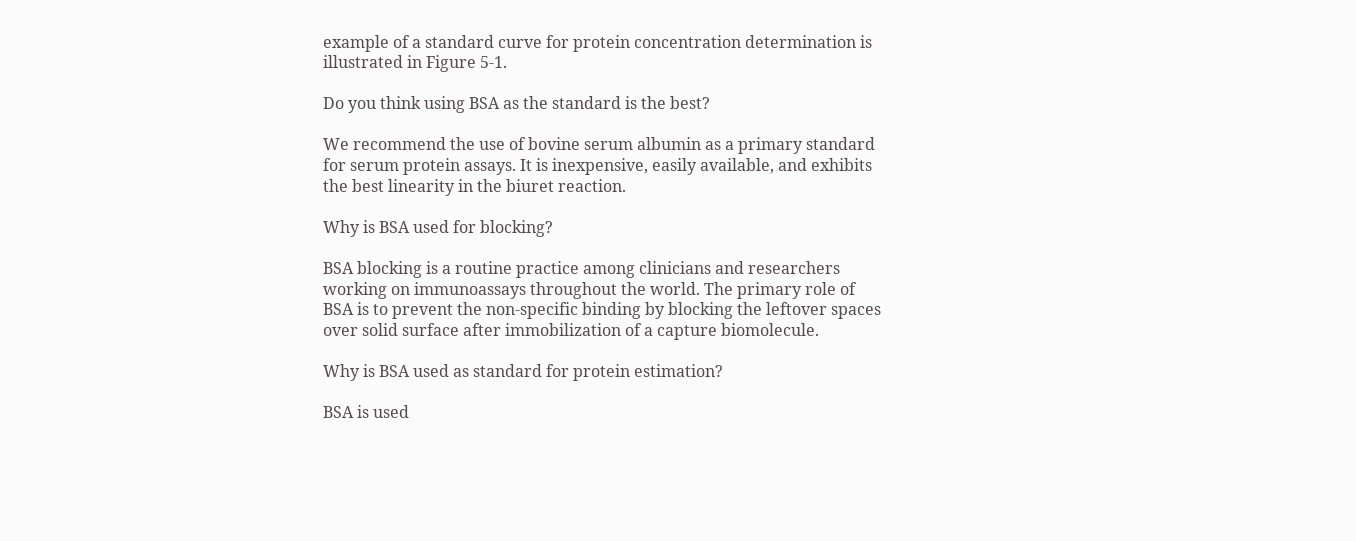example of a standard curve for protein concentration determination is illustrated in Figure 5-1.

Do you think using BSA as the standard is the best?

We recommend the use of bovine serum albumin as a primary standard for serum protein assays. It is inexpensive, easily available, and exhibits the best linearity in the biuret reaction.

Why is BSA used for blocking?

BSA blocking is a routine practice among clinicians and researchers working on immunoassays throughout the world. The primary role of BSA is to prevent the non-specific binding by blocking the leftover spaces over solid surface after immobilization of a capture biomolecule.

Why is BSA used as standard for protein estimation?

BSA is used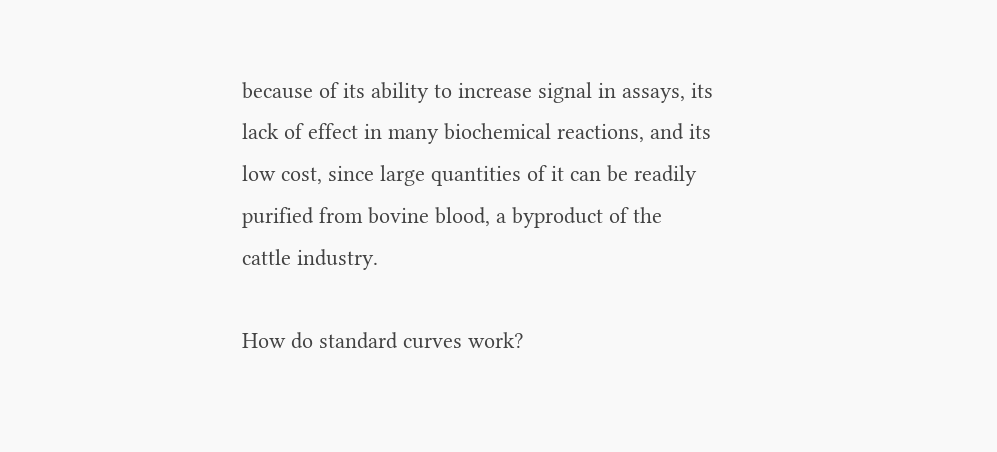because of its ability to increase signal in assays, its lack of effect in many biochemical reactions, and its low cost, since large quantities of it can be readily purified from bovine blood, a byproduct of the cattle industry.

How do standard curves work?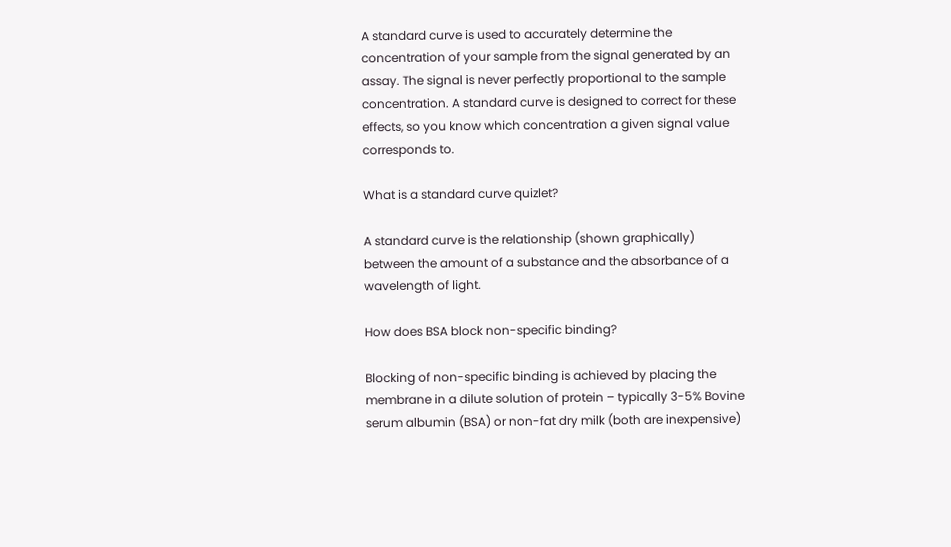A standard curve is used to accurately determine the concentration of your sample from the signal generated by an assay. The signal is never perfectly proportional to the sample concentration. A standard curve is designed to correct for these effects, so you know which concentration a given signal value corresponds to.

What is a standard curve quizlet?

A standard curve is the relationship (shown graphically) between the amount of a substance and the absorbance of a wavelength of light.

How does BSA block non-specific binding?

Blocking of non-specific binding is achieved by placing the membrane in a dilute solution of protein – typically 3-5% Bovine serum albumin (BSA) or non-fat dry milk (both are inexpensive)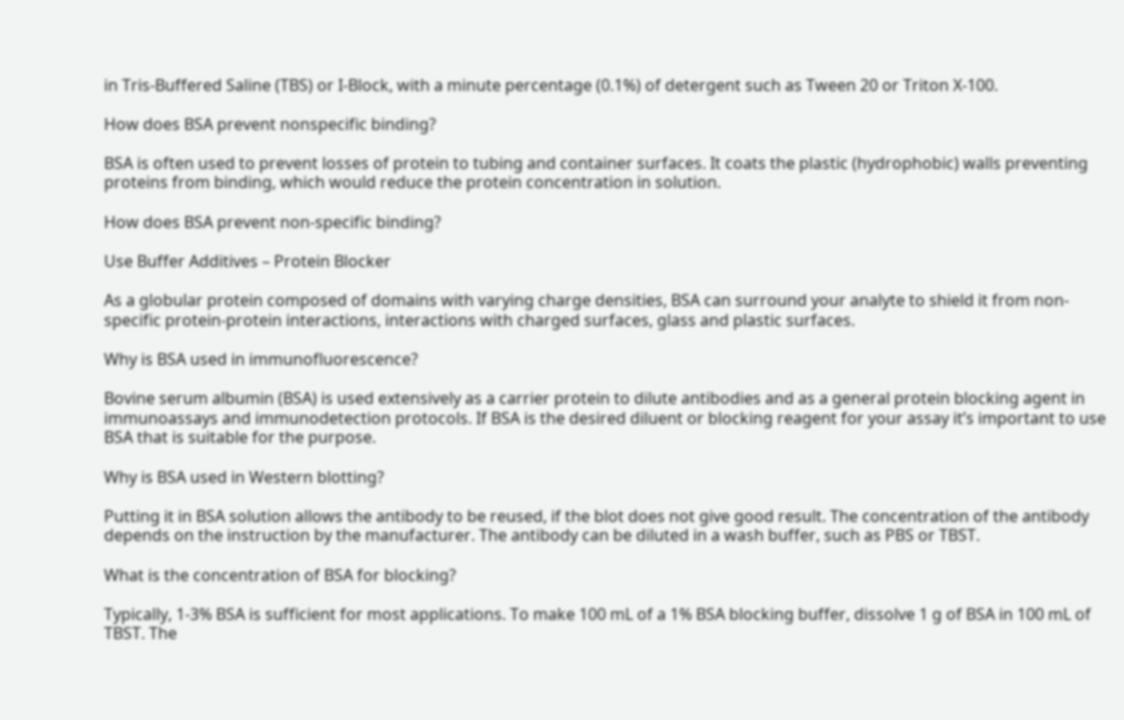in Tris-Buffered Saline (TBS) or I-Block, with a minute percentage (0.1%) of detergent such as Tween 20 or Triton X-100.

How does BSA prevent nonspecific binding?

BSA is often used to prevent losses of protein to tubing and container surfaces. It coats the plastic (hydrophobic) walls preventing proteins from binding, which would reduce the protein concentration in solution.

How does BSA prevent non-specific binding?

Use Buffer Additives – Protein Blocker

As a globular protein composed of domains with varying charge densities, BSA can surround your analyte to shield it from non-specific protein-protein interactions, interactions with charged surfaces, glass and plastic surfaces.

Why is BSA used in immunofluorescence?

Bovine serum albumin (BSA) is used extensively as a carrier protein to dilute antibodies and as a general protein blocking agent in immunoassays and immunodetection protocols. If BSA is the desired diluent or blocking reagent for your assay it’s important to use BSA that is suitable for the purpose.

Why is BSA used in Western blotting?

Putting it in BSA solution allows the antibody to be reused, if the blot does not give good result. The concentration of the antibody depends on the instruction by the manufacturer. The antibody can be diluted in a wash buffer, such as PBS or TBST.

What is the concentration of BSA for blocking?

Typically, 1-3% BSA is sufficient for most applications. To make 100 mL of a 1% BSA blocking buffer, dissolve 1 g of BSA in 100 mL of TBST. The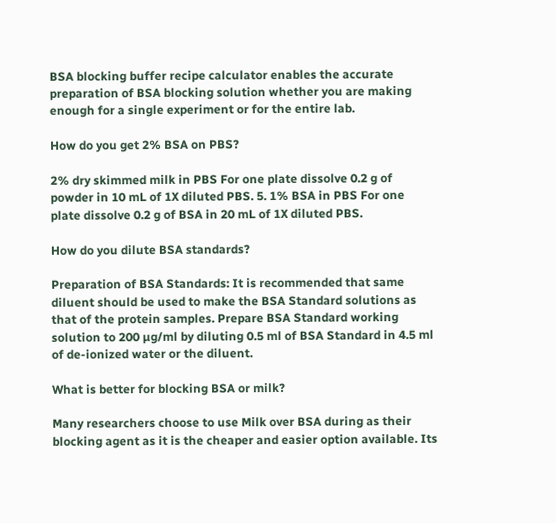BSA blocking buffer recipe calculator enables the accurate preparation of BSA blocking solution whether you are making enough for a single experiment or for the entire lab.

How do you get 2% BSA on PBS?

2% dry skimmed milk in PBS For one plate dissolve 0.2 g of powder in 10 mL of 1X diluted PBS. 5. 1% BSA in PBS For one plate dissolve 0.2 g of BSA in 20 mL of 1X diluted PBS.

How do you dilute BSA standards?

Preparation of BSA Standards: It is recommended that same diluent should be used to make the BSA Standard solutions as that of the protein samples. Prepare BSA Standard working solution to 200 µg/ml by diluting 0.5 ml of BSA Standard in 4.5 ml of de-ionized water or the diluent.

What is better for blocking BSA or milk?

Many researchers choose to use Milk over BSA during as their blocking agent as it is the cheaper and easier option available. Its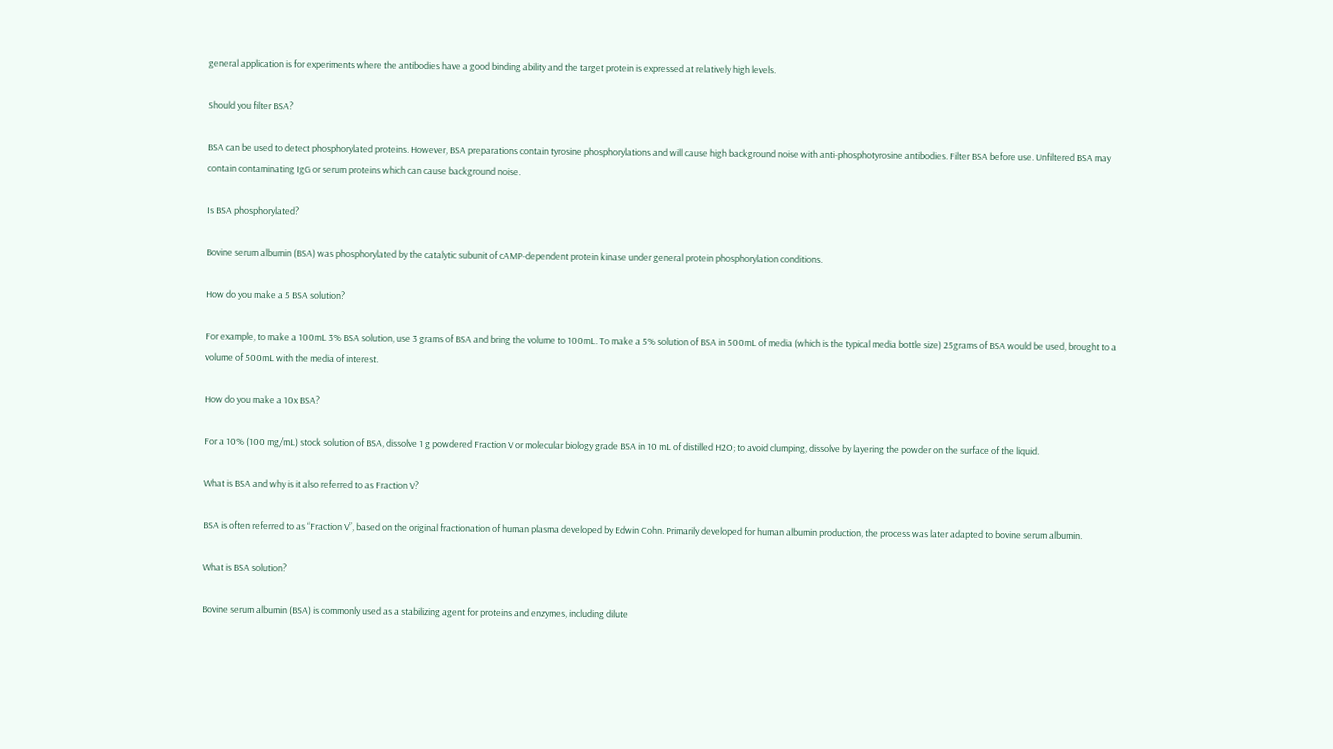general application is for experiments where the antibodies have a good binding ability and the target protein is expressed at relatively high levels.

Should you filter BSA?

BSA can be used to detect phosphorylated proteins. However, BSA preparations contain tyrosine phosphorylations and will cause high background noise with anti-phosphotyrosine antibodies. Filter BSA before use. Unfiltered BSA may contain contaminating IgG or serum proteins which can cause background noise.

Is BSA phosphorylated?

Bovine serum albumin (BSA) was phosphorylated by the catalytic subunit of cAMP-dependent protein kinase under general protein phosphorylation conditions.

How do you make a 5 BSA solution?

For example, to make a 100mL 3% BSA solution, use 3 grams of BSA and bring the volume to 100mL. To make a 5% solution of BSA in 500mL of media (which is the typical media bottle size) 25grams of BSA would be used, brought to a volume of 500mL with the media of interest.

How do you make a 10x BSA?

For a 10% (100 mg/mL) stock solution of BSA, dissolve 1 g powdered Fraction V or molecular biology grade BSA in 10 mL of distilled H2O; to avoid clumping, dissolve by layering the powder on the surface of the liquid.

What is BSA and why is it also referred to as Fraction V?

BSA is often referred to as “Fraction V”, based on the original fractionation of human plasma developed by Edwin Cohn. Primarily developed for human albumin production, the process was later adapted to bovine serum albumin.

What is BSA solution?

Bovine serum albumin (BSA) is commonly used as a stabilizing agent for proteins and enzymes, including dilute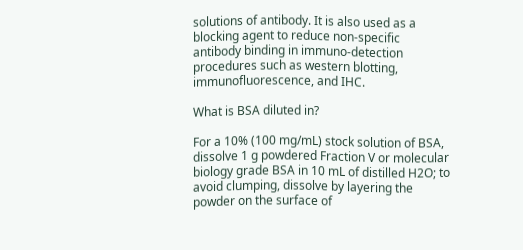solutions of antibody. It is also used as a blocking agent to reduce non-specific antibody binding in immuno-detection procedures such as western blotting, immunofluorescence, and IHC.

What is BSA diluted in?

For a 10% (100 mg/mL) stock solution of BSA, dissolve 1 g powdered Fraction V or molecular biology grade BSA in 10 mL of distilled H2O; to avoid clumping, dissolve by layering the powder on the surface of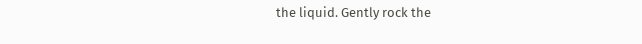the liquid. Gently rock the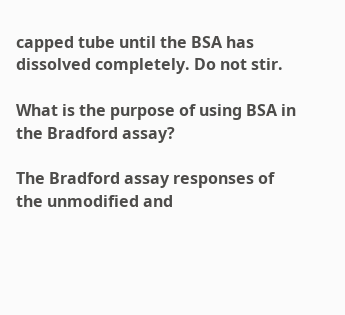capped tube until the BSA has dissolved completely. Do not stir.

What is the purpose of using BSA in the Bradford assay?

The Bradford assay responses of the unmodified and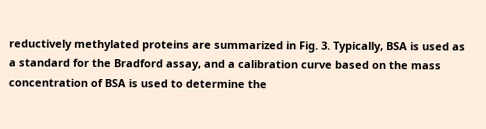reductively methylated proteins are summarized in Fig. 3. Typically, BSA is used as a standard for the Bradford assay, and a calibration curve based on the mass concentration of BSA is used to determine the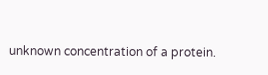unknown concentration of a protein.